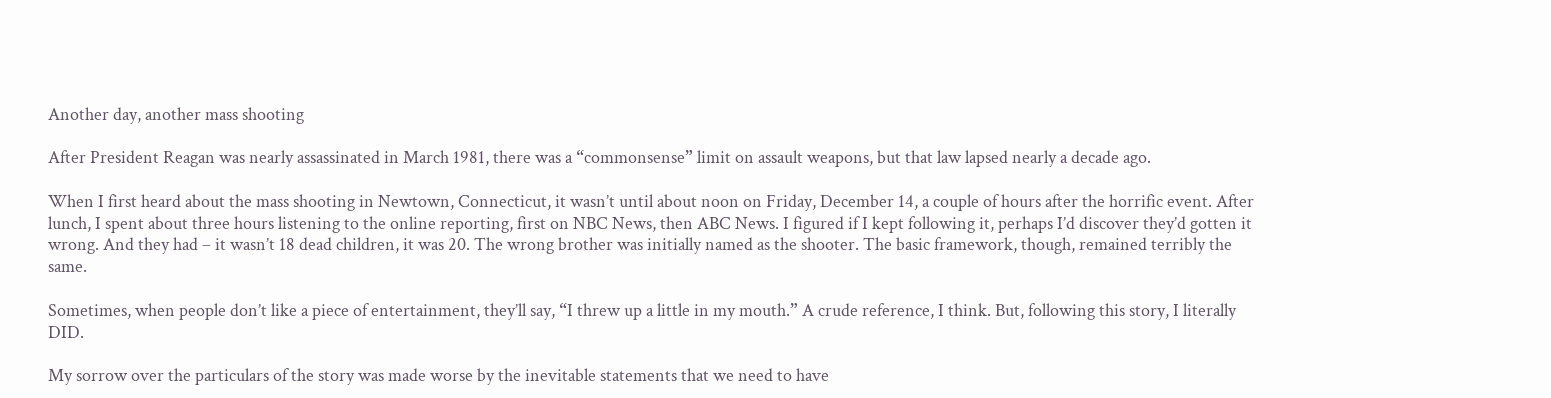Another day, another mass shooting

After President Reagan was nearly assassinated in March 1981, there was a “commonsense” limit on assault weapons, but that law lapsed nearly a decade ago.

When I first heard about the mass shooting in Newtown, Connecticut, it wasn’t until about noon on Friday, December 14, a couple of hours after the horrific event. After lunch, I spent about three hours listening to the online reporting, first on NBC News, then ABC News. I figured if I kept following it, perhaps I’d discover they’d gotten it wrong. And they had – it wasn’t 18 dead children, it was 20. The wrong brother was initially named as the shooter. The basic framework, though, remained terribly the same.

Sometimes, when people don’t like a piece of entertainment, they’ll say, “I threw up a little in my mouth.” A crude reference, I think. But, following this story, I literally DID.

My sorrow over the particulars of the story was made worse by the inevitable statements that we need to have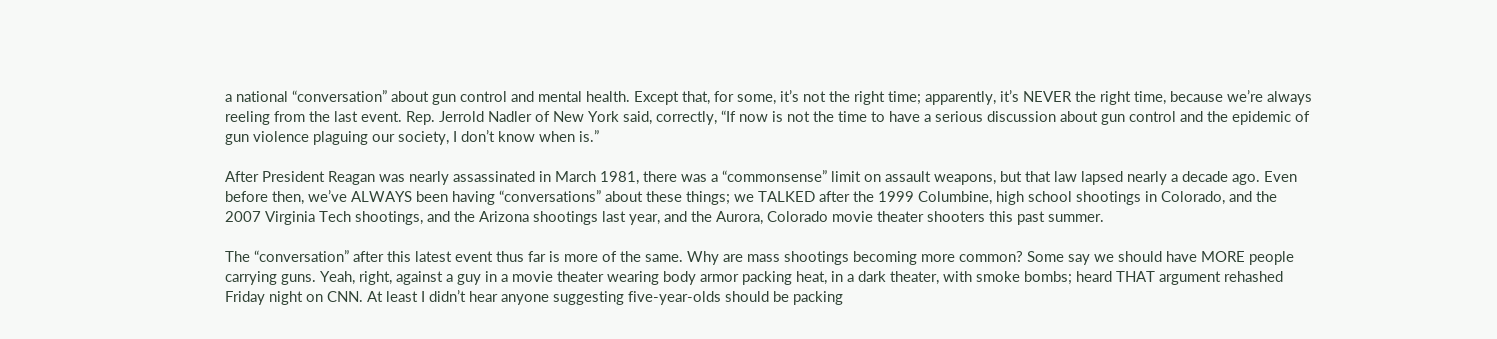a national “conversation” about gun control and mental health. Except that, for some, it’s not the right time; apparently, it’s NEVER the right time, because we’re always reeling from the last event. Rep. Jerrold Nadler of New York said, correctly, “If now is not the time to have a serious discussion about gun control and the epidemic of gun violence plaguing our society, I don’t know when is.”

After President Reagan was nearly assassinated in March 1981, there was a “commonsense” limit on assault weapons, but that law lapsed nearly a decade ago. Even before then, we’ve ALWAYS been having “conversations” about these things; we TALKED after the 1999 Columbine, high school shootings in Colorado, and the 2007 Virginia Tech shootings, and the Arizona shootings last year, and the Aurora, Colorado movie theater shooters this past summer.

The “conversation” after this latest event thus far is more of the same. Why are mass shootings becoming more common? Some say we should have MORE people carrying guns. Yeah, right, against a guy in a movie theater wearing body armor packing heat, in a dark theater, with smoke bombs; heard THAT argument rehashed Friday night on CNN. At least I didn’t hear anyone suggesting five-year-olds should be packing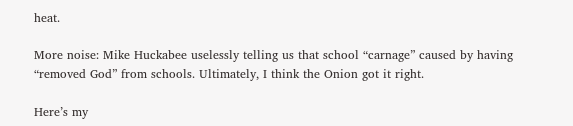heat.

More noise: Mike Huckabee uselessly telling us that school “carnage” caused by having “removed God” from schools. Ultimately, I think the Onion got it right.

Here’s my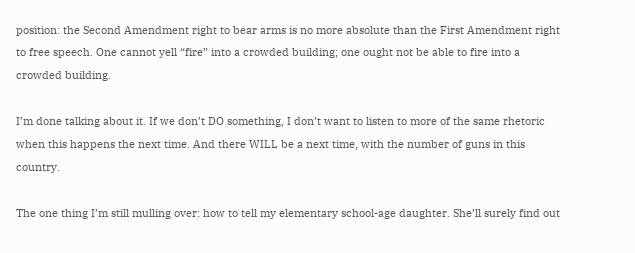position: the Second Amendment right to bear arms is no more absolute than the First Amendment right to free speech. One cannot yell “fire” into a crowded building; one ought not be able to fire into a crowded building.

I’m done talking about it. If we don’t DO something, I don’t want to listen to more of the same rhetoric when this happens the next time. And there WILL be a next time, with the number of guns in this country.

The one thing I’m still mulling over: how to tell my elementary school-age daughter. She’ll surely find out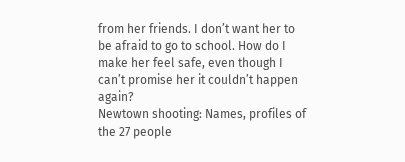from her friends. I don’t want her to be afraid to go to school. How do I make her feel safe, even though I can’t promise her it couldn’t happen again?
Newtown shooting: Names, profiles of the 27 people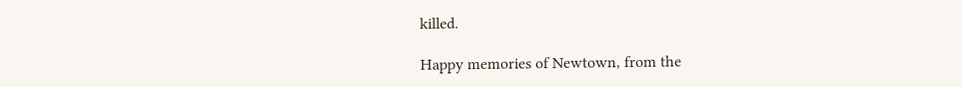killed.

Happy memories of Newtown, from the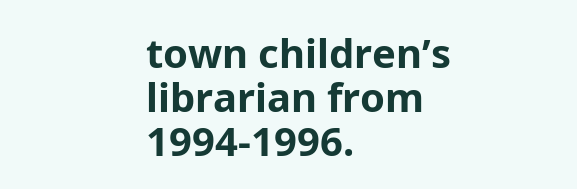town children’s librarian from 1994-1996.